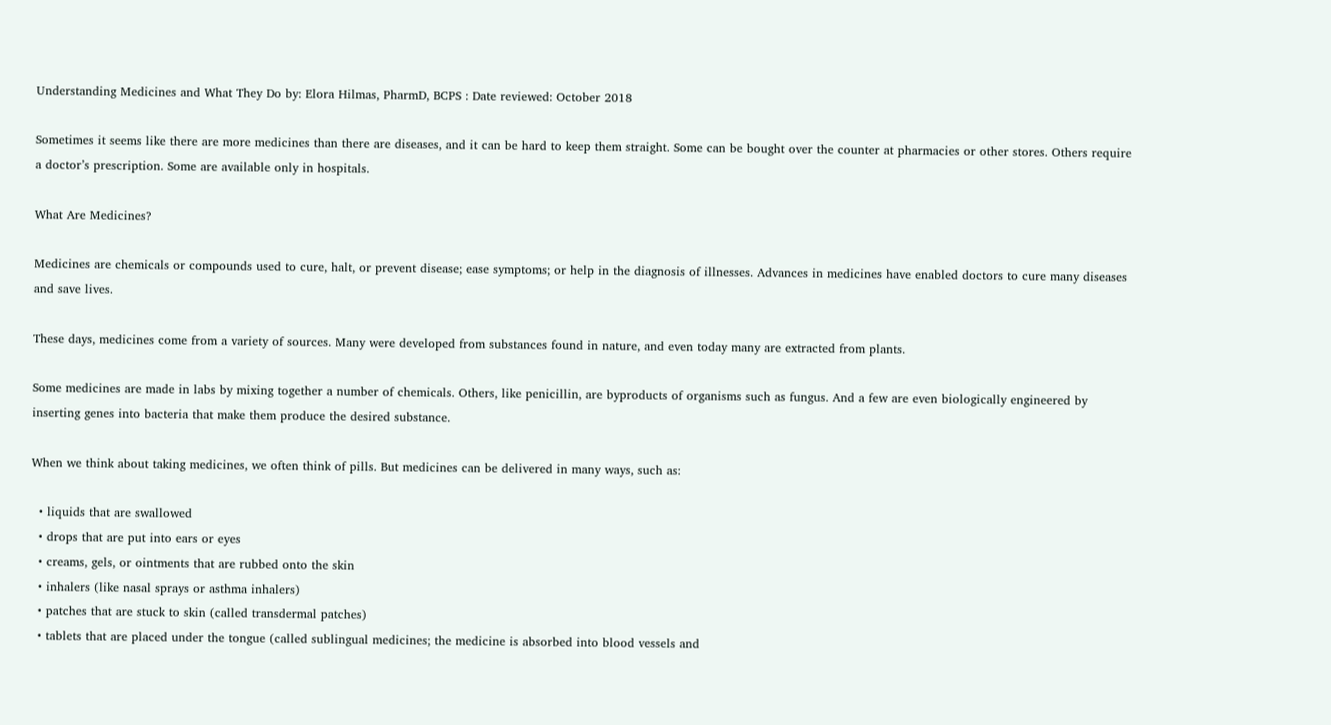Understanding Medicines and What They Do by: Elora Hilmas, PharmD, BCPS : Date reviewed: October 2018

Sometimes it seems like there are more medicines than there are diseases, and it can be hard to keep them straight. Some can be bought over the counter at pharmacies or other stores. Others require a doctor’s prescription. Some are available only in hospitals.

What Are Medicines?

Medicines are chemicals or compounds used to cure, halt, or prevent disease; ease symptoms; or help in the diagnosis of illnesses. Advances in medicines have enabled doctors to cure many diseases and save lives.

These days, medicines come from a variety of sources. Many were developed from substances found in nature, and even today many are extracted from plants.

Some medicines are made in labs by mixing together a number of chemicals. Others, like penicillin, are byproducts of organisms such as fungus. And a few are even biologically engineered by inserting genes into bacteria that make them produce the desired substance.

When we think about taking medicines, we often think of pills. But medicines can be delivered in many ways, such as:

  • liquids that are swallowed
  • drops that are put into ears or eyes
  • creams, gels, or ointments that are rubbed onto the skin
  • inhalers (like nasal sprays or asthma inhalers)
  • patches that are stuck to skin (called transdermal patches)
  • tablets that are placed under the tongue (called sublingual medicines; the medicine is absorbed into blood vessels and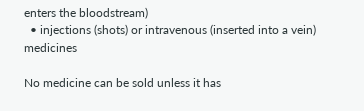enters the bloodstream)
  • injections (shots) or intravenous (inserted into a vein) medicines

No medicine can be sold unless it has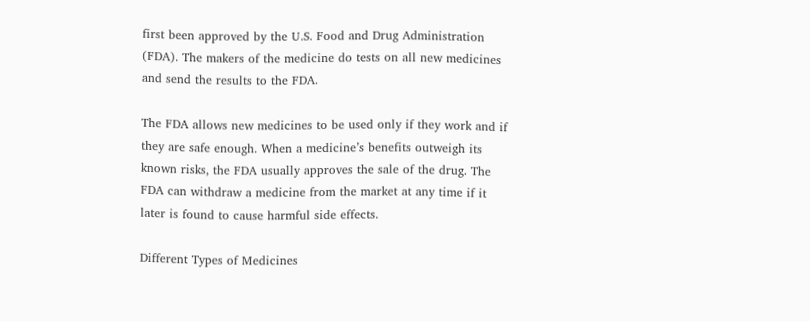first been approved by the U.S. Food and Drug Administration (FDA). The makers of the medicine do tests on all new medicines and send the results to the FDA.

The FDA allows new medicines to be used only if they work and if they are safe enough. When a medicine’s benefits outweigh its known risks, the FDA usually approves the sale of the drug. The FDA can withdraw a medicine from the market at any time if it later is found to cause harmful side effects.

Different Types of Medicines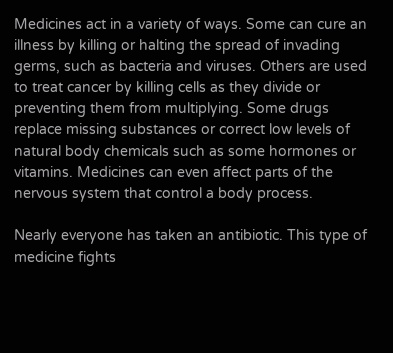Medicines act in a variety of ways. Some can cure an illness by killing or halting the spread of invading germs, such as bacteria and viruses. Others are used to treat cancer by killing cells as they divide or preventing them from multiplying. Some drugs replace missing substances or correct low levels of natural body chemicals such as some hormones or vitamins. Medicines can even affect parts of the nervous system that control a body process.

Nearly everyone has taken an antibiotic. This type of medicine fights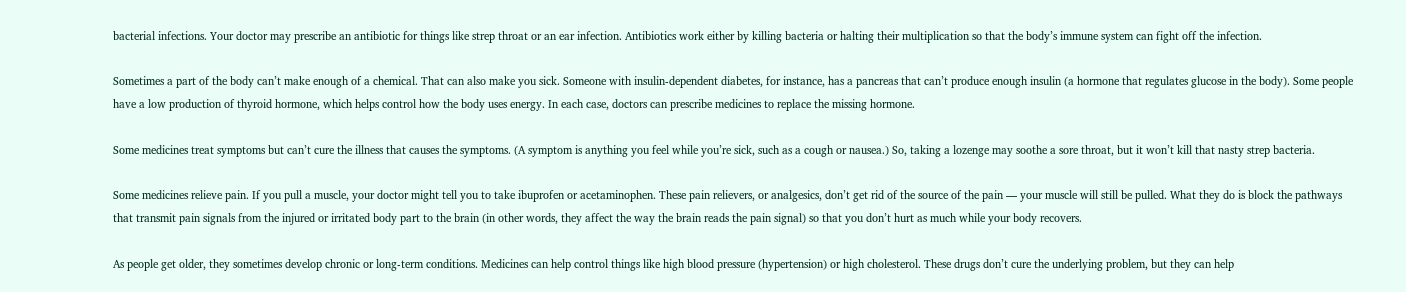bacterial infections. Your doctor may prescribe an antibiotic for things like strep throat or an ear infection. Antibiotics work either by killing bacteria or halting their multiplication so that the body’s immune system can fight off the infection.

Sometimes a part of the body can’t make enough of a chemical. That can also make you sick. Someone with insulin-dependent diabetes, for instance, has a pancreas that can’t produce enough insulin (a hormone that regulates glucose in the body). Some people have a low production of thyroid hormone, which helps control how the body uses energy. In each case, doctors can prescribe medicines to replace the missing hormone.

Some medicines treat symptoms but can’t cure the illness that causes the symptoms. (A symptom is anything you feel while you’re sick, such as a cough or nausea.) So, taking a lozenge may soothe a sore throat, but it won’t kill that nasty strep bacteria.

Some medicines relieve pain. If you pull a muscle, your doctor might tell you to take ibuprofen or acetaminophen. These pain relievers, or analgesics, don’t get rid of the source of the pain — your muscle will still be pulled. What they do is block the pathways that transmit pain signals from the injured or irritated body part to the brain (in other words, they affect the way the brain reads the pain signal) so that you don’t hurt as much while your body recovers.

As people get older, they sometimes develop chronic or long-term conditions. Medicines can help control things like high blood pressure (hypertension) or high cholesterol. These drugs don’t cure the underlying problem, but they can help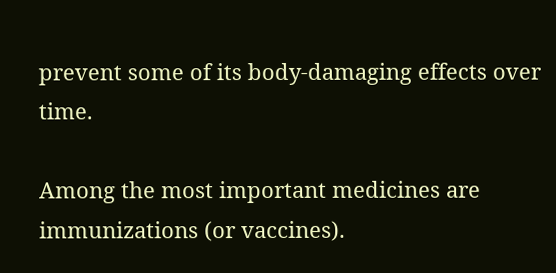prevent some of its body-damaging effects over time.

Among the most important medicines are immunizations (or vaccines).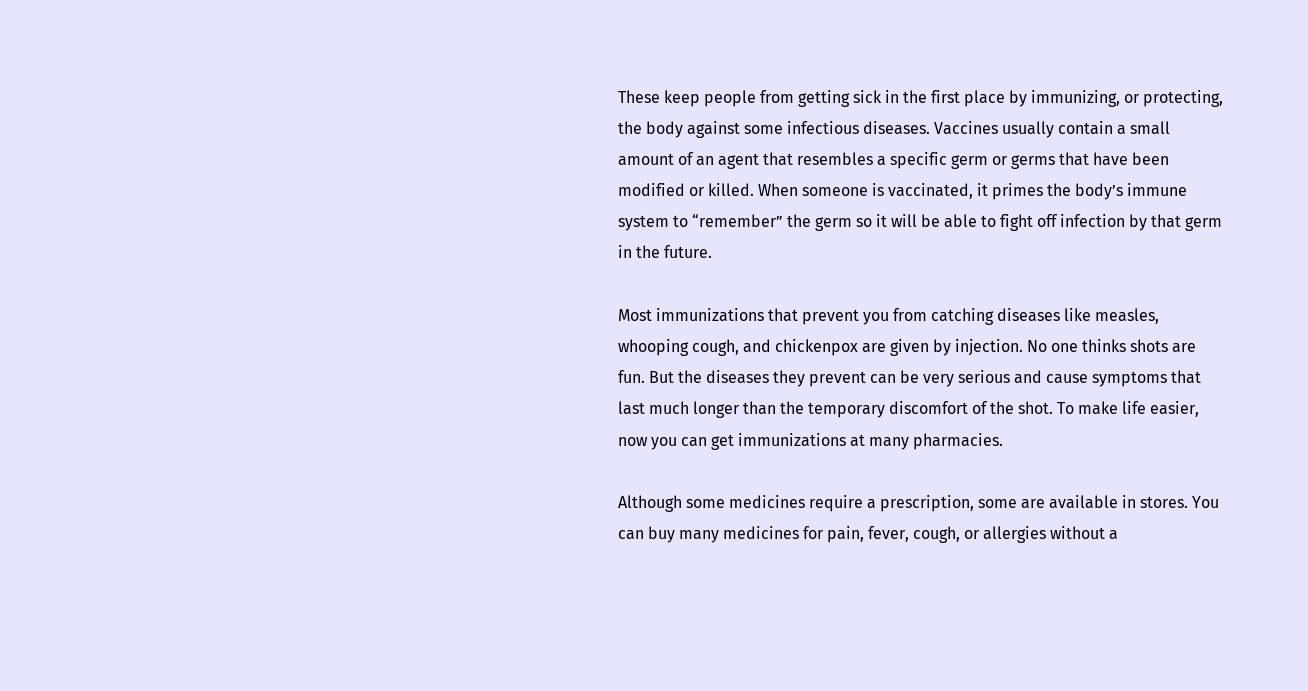These keep people from getting sick in the first place by immunizing, or protecting, the body against some infectious diseases. Vaccines usually contain a small amount of an agent that resembles a specific germ or germs that have been modified or killed. When someone is vaccinated, it primes the body’s immune system to “remember” the germ so it will be able to fight off infection by that germ in the future.

Most immunizations that prevent you from catching diseases like measles, whooping cough, and chickenpox are given by injection. No one thinks shots are fun. But the diseases they prevent can be very serious and cause symptoms that last much longer than the temporary discomfort of the shot. To make life easier, now you can get immunizations at many pharmacies.

Although some medicines require a prescription, some are available in stores. You can buy many medicines for pain, fever, cough, or allergies without a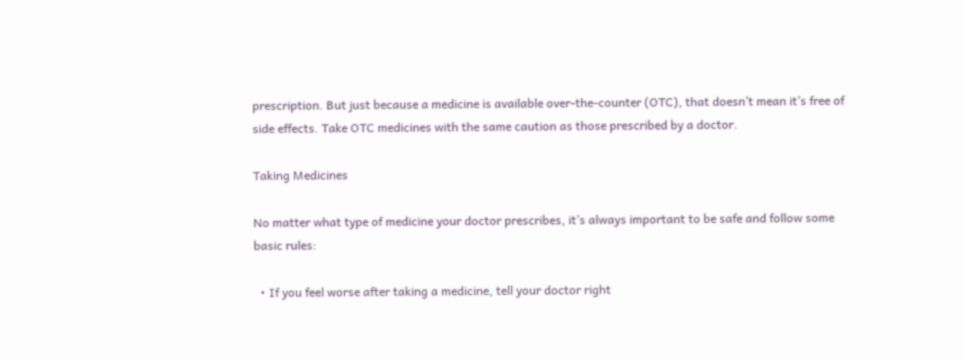prescription. But just because a medicine is available over-the-counter (OTC), that doesn’t mean it’s free of side effects. Take OTC medicines with the same caution as those prescribed by a doctor.

Taking Medicines

No matter what type of medicine your doctor prescribes, it’s always important to be safe and follow some basic rules:

  • If you feel worse after taking a medicine, tell your doctor right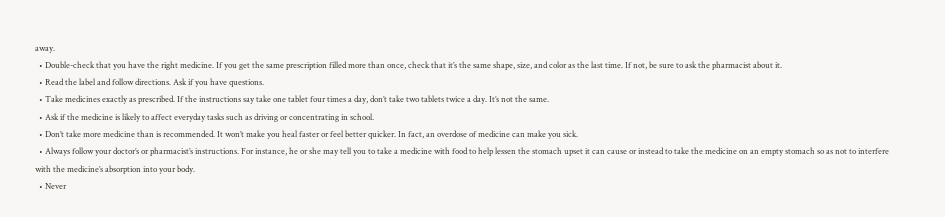away.
  • Double-check that you have the right medicine. If you get the same prescription filled more than once, check that it’s the same shape, size, and color as the last time. If not, be sure to ask the pharmacist about it.
  • Read the label and follow directions. Ask if you have questions.
  • Take medicines exactly as prescribed. If the instructions say take one tablet four times a day, don’t take two tablets twice a day. It’s not the same.
  • Ask if the medicine is likely to affect everyday tasks such as driving or concentrating in school.
  • Don’t take more medicine than is recommended. It won’t make you heal faster or feel better quicker. In fact, an overdose of medicine can make you sick.
  • Always follow your doctor’s or pharmacist’s instructions. For instance, he or she may tell you to take a medicine with food to help lessen the stomach upset it can cause or instead to take the medicine on an empty stomach so as not to interfere with the medicine’s absorption into your body.
  • Never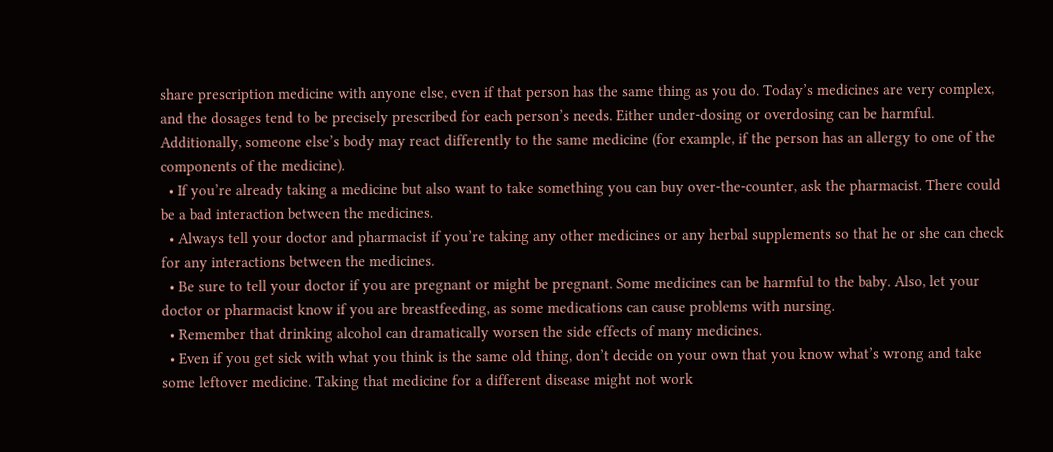share prescription medicine with anyone else, even if that person has the same thing as you do. Today’s medicines are very complex, and the dosages tend to be precisely prescribed for each person’s needs. Either under-dosing or overdosing can be harmful. Additionally, someone else’s body may react differently to the same medicine (for example, if the person has an allergy to one of the components of the medicine).
  • If you’re already taking a medicine but also want to take something you can buy over-the-counter, ask the pharmacist. There could be a bad interaction between the medicines.
  • Always tell your doctor and pharmacist if you’re taking any other medicines or any herbal supplements so that he or she can check for any interactions between the medicines.
  • Be sure to tell your doctor if you are pregnant or might be pregnant. Some medicines can be harmful to the baby. Also, let your doctor or pharmacist know if you are breastfeeding, as some medications can cause problems with nursing.
  • Remember that drinking alcohol can dramatically worsen the side effects of many medicines.
  • Even if you get sick with what you think is the same old thing, don’t decide on your own that you know what’s wrong and take some leftover medicine. Taking that medicine for a different disease might not work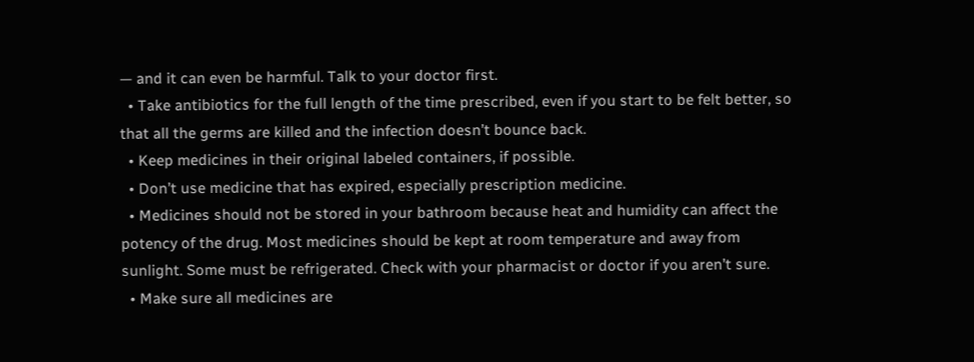— and it can even be harmful. Talk to your doctor first.
  • Take antibiotics for the full length of the time prescribed, even if you start to be felt better, so that all the germs are killed and the infection doesn’t bounce back.
  • Keep medicines in their original labeled containers, if possible.
  • Don’t use medicine that has expired, especially prescription medicine.
  • Medicines should not be stored in your bathroom because heat and humidity can affect the potency of the drug. Most medicines should be kept at room temperature and away from sunlight. Some must be refrigerated. Check with your pharmacist or doctor if you aren’t sure.
  • Make sure all medicines are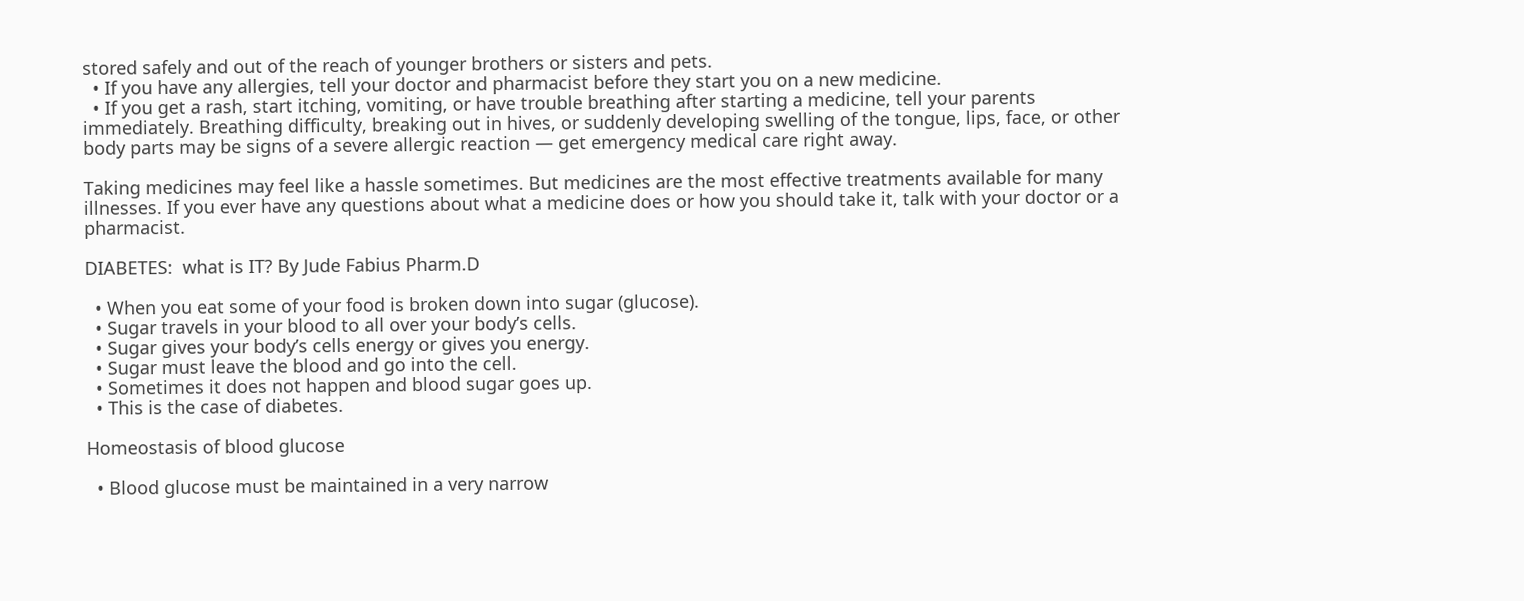stored safely and out of the reach of younger brothers or sisters and pets.
  • If you have any allergies, tell your doctor and pharmacist before they start you on a new medicine.
  • If you get a rash, start itching, vomiting, or have trouble breathing after starting a medicine, tell your parents immediately. Breathing difficulty, breaking out in hives, or suddenly developing swelling of the tongue, lips, face, or other body parts may be signs of a severe allergic reaction — get emergency medical care right away.

Taking medicines may feel like a hassle sometimes. But medicines are the most effective treatments available for many illnesses. If you ever have any questions about what a medicine does or how you should take it, talk with your doctor or a pharmacist.

DIABETES:  what is IT? By Jude Fabius Pharm.D

  • When you eat some of your food is broken down into sugar (glucose).
  • Sugar travels in your blood to all over your body’s cells.
  • Sugar gives your body’s cells energy or gives you energy.
  • Sugar must leave the blood and go into the cell.
  • Sometimes it does not happen and blood sugar goes up.
  • This is the case of diabetes.

Homeostasis of blood glucose

  • Blood glucose must be maintained in a very narrow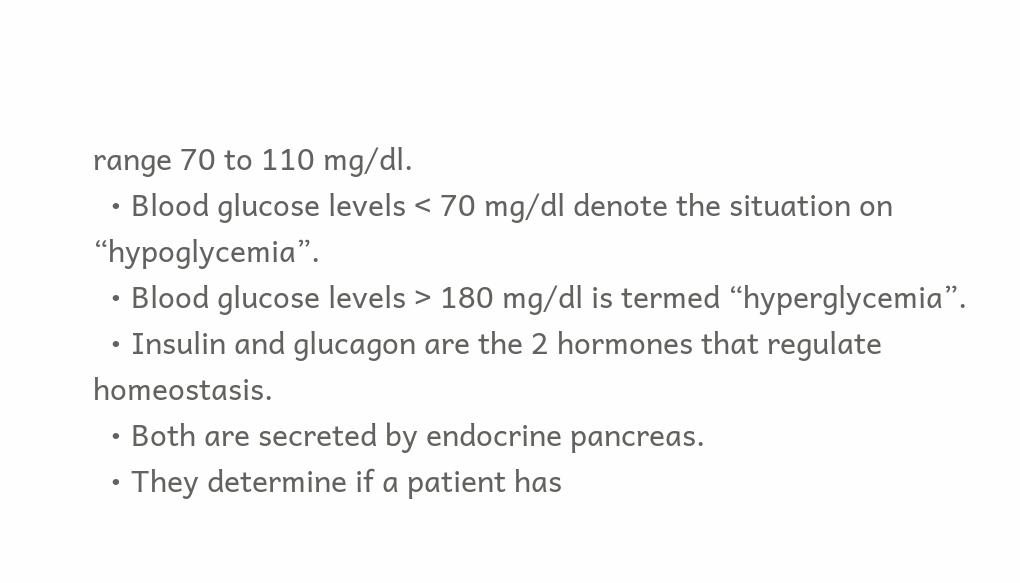range 70 to 110 mg/dl.
  • Blood glucose levels < 70 mg/dl denote the situation on “hypoglycemia”.
  • Blood glucose levels > 180 mg/dl is termed “hyperglycemia”.
  • Insulin and glucagon are the 2 hormones that regulate homeostasis.
  • Both are secreted by endocrine pancreas.
  • They determine if a patient has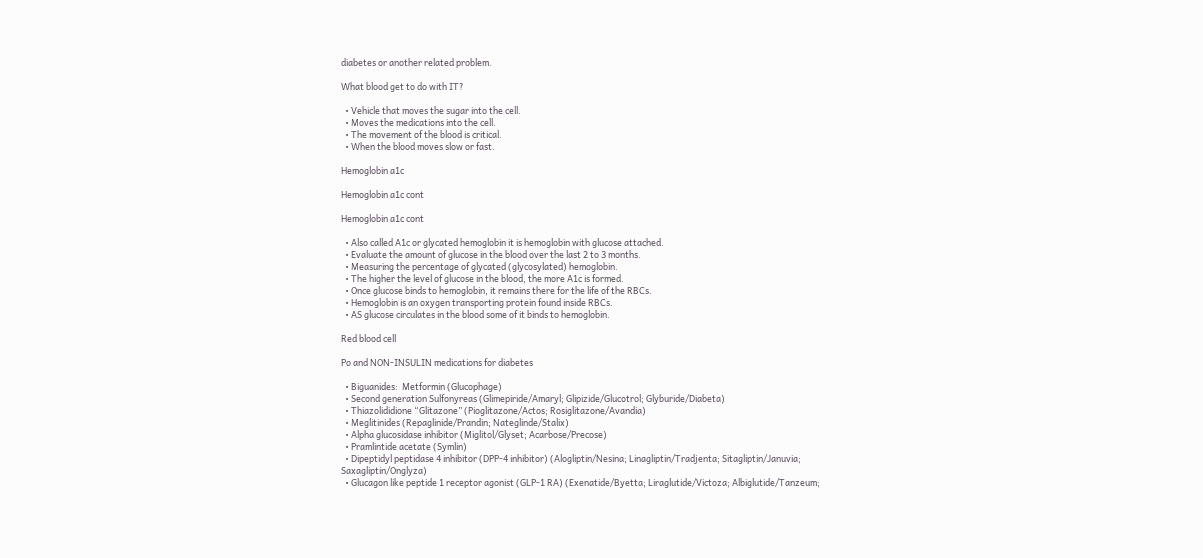diabetes or another related problem.

What blood get to do with IT?

  • Vehicle that moves the sugar into the cell.
  • Moves the medications into the cell.
  • The movement of the blood is critical.
  • When the blood moves slow or fast.

Hemoglobin a1c

Hemoglobin a1c cont

Hemoglobin a1c cont

  • Also called A1c or glycated hemoglobin it is hemoglobin with glucose attached.
  • Evaluate the amount of glucose in the blood over the last 2 to 3 months.
  • Measuring the percentage of glycated (glycosylated) hemoglobin.
  • The higher the level of glucose in the blood, the more A1c is formed.
  • Once glucose binds to hemoglobin, it remains there for the life of the RBCs.
  • Hemoglobin is an oxygen transporting protein found inside RBCs.
  • AS glucose circulates in the blood some of it binds to hemoglobin.

Red blood cell

Po and NON-INSULIN medications for diabetes

  • Biguanides:  Metformin (Glucophage)
  • Second generation Sulfonyreas (Glimepiride/Amaryl; Glipizide/Glucotrol; Glyburide/Diabeta)
  • Thiazolididione “Glitazone” (Pioglitazone/Actos; Rosiglitazone/Avandia)
  • Meglitinides (Repaglinide/Prandin; Nateglinde/Stalix)
  • Alpha glucosidase inhibitor (Miglitol/Glyset; Acarbose/Precose)
  • Pramlintide acetate (Symlin)
  • Dipeptidyl peptidase 4 inhibitor (DPP-4 inhibitor) (Alogliptin/Nesina; Linagliptin/Tradjenta; Sitagliptin/Januvia; Saxagliptin/Onglyza)
  • Glucagon like peptide 1 receptor agonist (GLP-1 RA) (Exenatide/Byetta; Liraglutide/Victoza; Albiglutide/Tanzeum;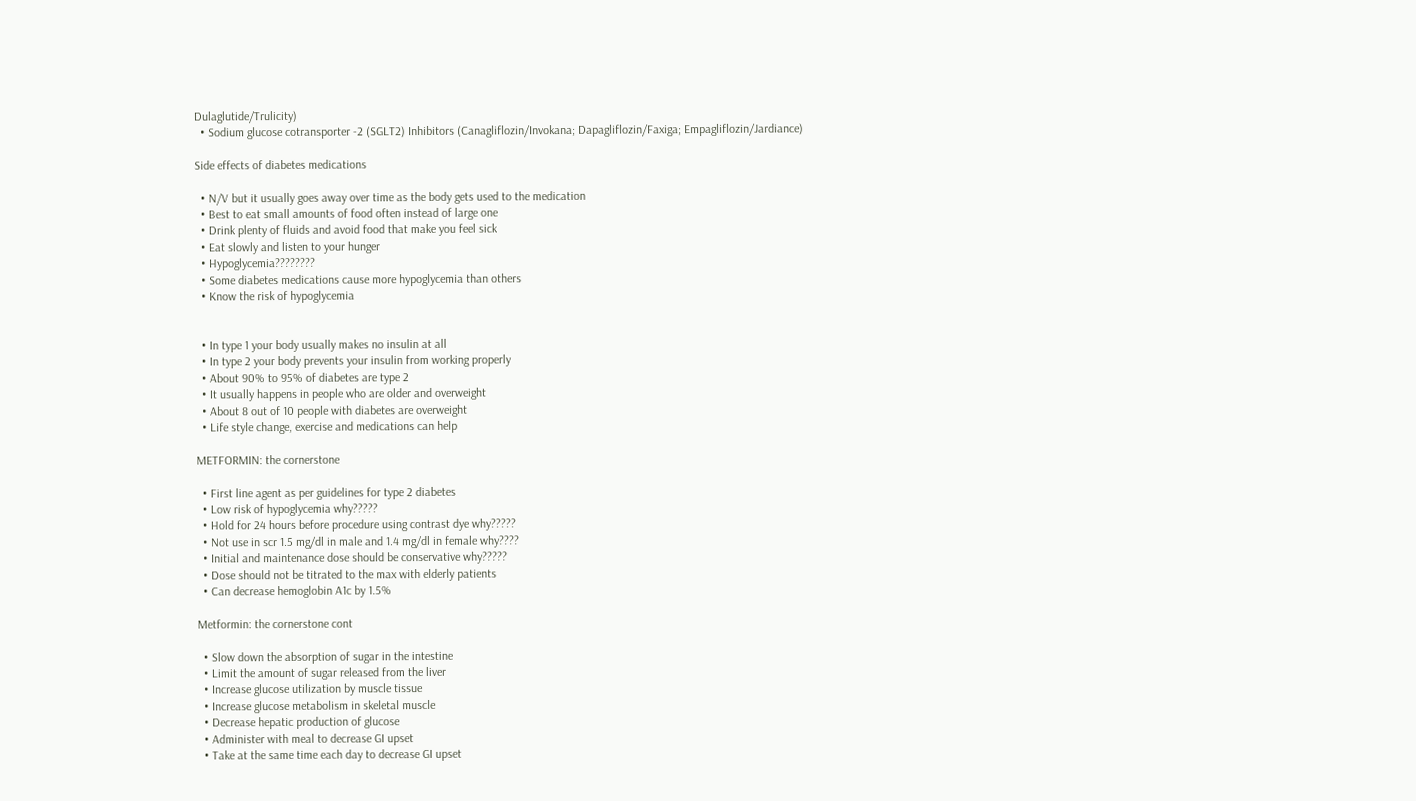Dulaglutide/Trulicity)
  • Sodium glucose cotransporter -2 (SGLT2) Inhibitors (Canagliflozin/Invokana; Dapagliflozin/Faxiga; Empagliflozin/Jardiance)

Side effects of diabetes medications

  • N/V but it usually goes away over time as the body gets used to the medication
  • Best to eat small amounts of food often instead of large one
  • Drink plenty of fluids and avoid food that make you feel sick
  • Eat slowly and listen to your hunger
  • Hypoglycemia????????
  • Some diabetes medications cause more hypoglycemia than others
  • Know the risk of hypoglycemia


  • In type 1 your body usually makes no insulin at all
  • In type 2 your body prevents your insulin from working properly
  • About 90% to 95% of diabetes are type 2
  • It usually happens in people who are older and overweight
  • About 8 out of 10 people with diabetes are overweight
  • Life style change, exercise and medications can help

METFORMIN: the cornerstone

  • First line agent as per guidelines for type 2 diabetes
  • Low risk of hypoglycemia why?????
  • Hold for 24 hours before procedure using contrast dye why?????
  • Not use in scr 1.5 mg/dl in male and 1.4 mg/dl in female why????
  • Initial and maintenance dose should be conservative why?????
  • Dose should not be titrated to the max with elderly patients
  • Can decrease hemoglobin A1c by 1.5%

Metformin: the cornerstone cont

  • Slow down the absorption of sugar in the intestine
  • Limit the amount of sugar released from the liver
  • Increase glucose utilization by muscle tissue
  • Increase glucose metabolism in skeletal muscle
  • Decrease hepatic production of glucose
  • Administer with meal to decrease GI upset
  • Take at the same time each day to decrease GI upset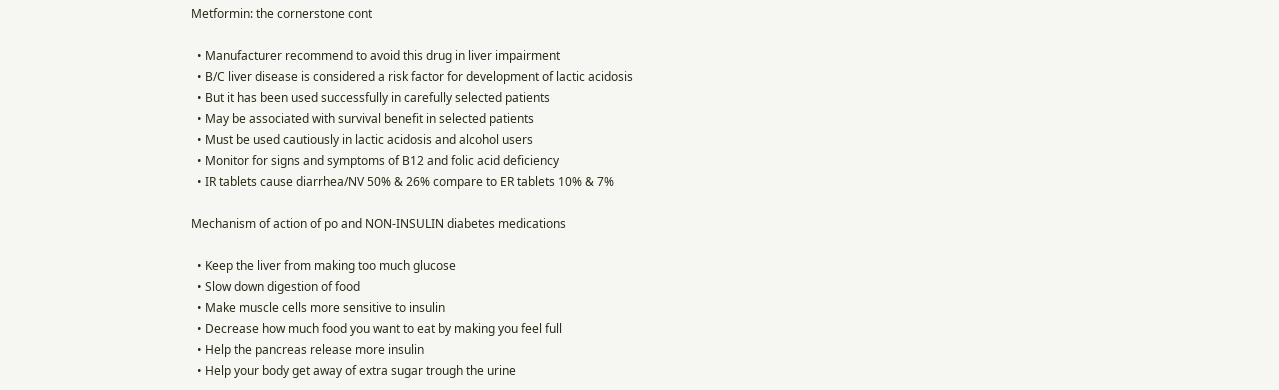Metformin: the cornerstone cont

  • Manufacturer recommend to avoid this drug in liver impairment
  • B/C liver disease is considered a risk factor for development of lactic acidosis
  • But it has been used successfully in carefully selected patients
  • May be associated with survival benefit in selected patients
  • Must be used cautiously in lactic acidosis and alcohol users
  • Monitor for signs and symptoms of B12 and folic acid deficiency
  • IR tablets cause diarrhea/NV 50% & 26% compare to ER tablets 10% & 7%

Mechanism of action of po and NON-INSULIN diabetes medications

  • Keep the liver from making too much glucose
  • Slow down digestion of food
  • Make muscle cells more sensitive to insulin
  • Decrease how much food you want to eat by making you feel full
  • Help the pancreas release more insulin
  • Help your body get away of extra sugar trough the urine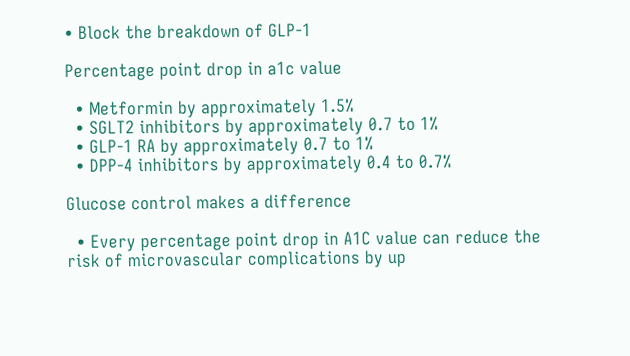• Block the breakdown of GLP-1

Percentage point drop in a1c value

  • Metformin by approximately 1.5%
  • SGLT2 inhibitors by approximately 0.7 to 1%
  • GLP-1 RA by approximately 0.7 to 1%
  • DPP-4 inhibitors by approximately 0.4 to 0.7%

Glucose control makes a difference

  • Every percentage point drop in A1C value can reduce the risk of microvascular complications by up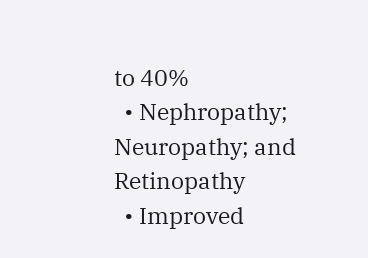to 40%
  • Nephropathy; Neuropathy; and Retinopathy
  • Improved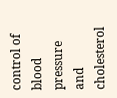control of blood pressure and cholesterol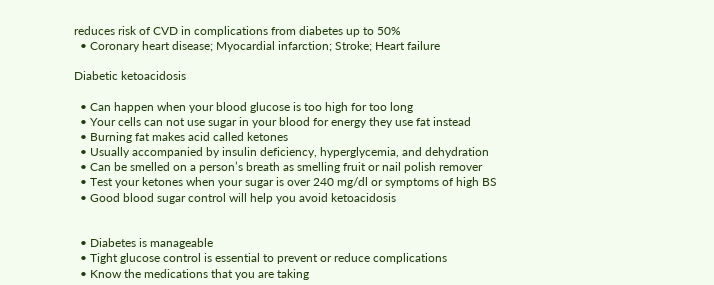reduces risk of CVD in complications from diabetes up to 50%
  • Coronary heart disease; Myocardial infarction; Stroke; Heart failure

Diabetic ketoacidosis

  • Can happen when your blood glucose is too high for too long
  • Your cells can not use sugar in your blood for energy they use fat instead
  • Burning fat makes acid called ketones
  • Usually accompanied by insulin deficiency, hyperglycemia, and dehydration
  • Can be smelled on a person’s breath as smelling fruit or nail polish remover
  • Test your ketones when your sugar is over 240 mg/dl or symptoms of high BS
  • Good blood sugar control will help you avoid ketoacidosis


  • Diabetes is manageable
  • Tight glucose control is essential to prevent or reduce complications
  • Know the medications that you are taking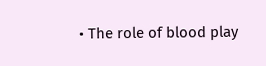• The role of blood play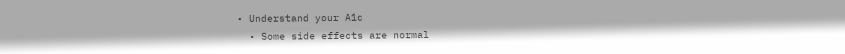• Understand your A1c
  • Some side effects are normal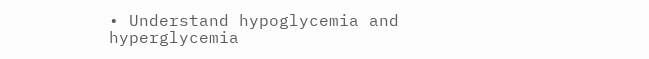• Understand hypoglycemia and hyperglycemia